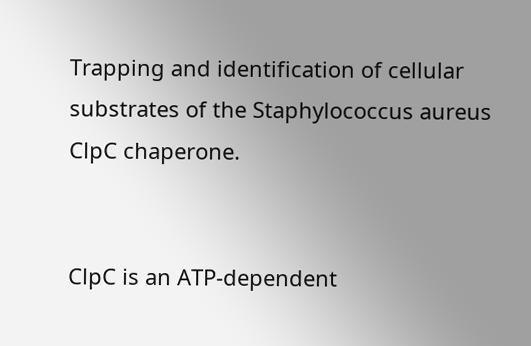Trapping and identification of cellular substrates of the Staphylococcus aureus ClpC chaperone.


ClpC is an ATP-dependent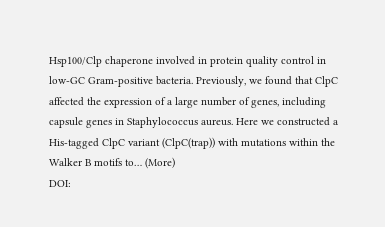Hsp100/Clp chaperone involved in protein quality control in low-GC Gram-positive bacteria. Previously, we found that ClpC affected the expression of a large number of genes, including capsule genes in Staphylococcus aureus. Here we constructed a His-tagged ClpC variant (ClpC(trap)) with mutations within the Walker B motifs to… (More)
DOI: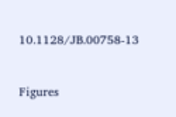10.1128/JB.00758-13


Figures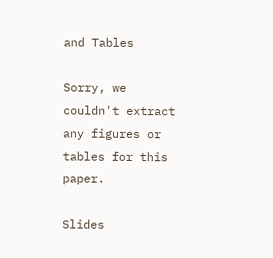and Tables

Sorry, we couldn't extract any figures or tables for this paper.

Slides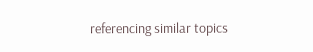referencing similar topics